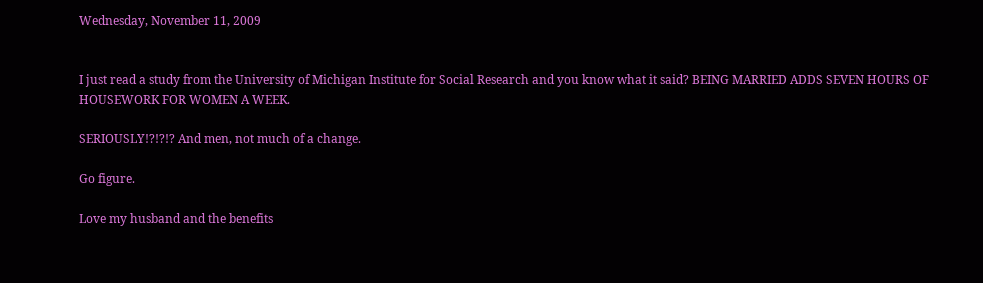Wednesday, November 11, 2009


I just read a study from the University of Michigan Institute for Social Research and you know what it said? BEING MARRIED ADDS SEVEN HOURS OF HOUSEWORK FOR WOMEN A WEEK.

SERIOUSLY!?!?!? And men, not much of a change.

Go figure.

Love my husband and the benefits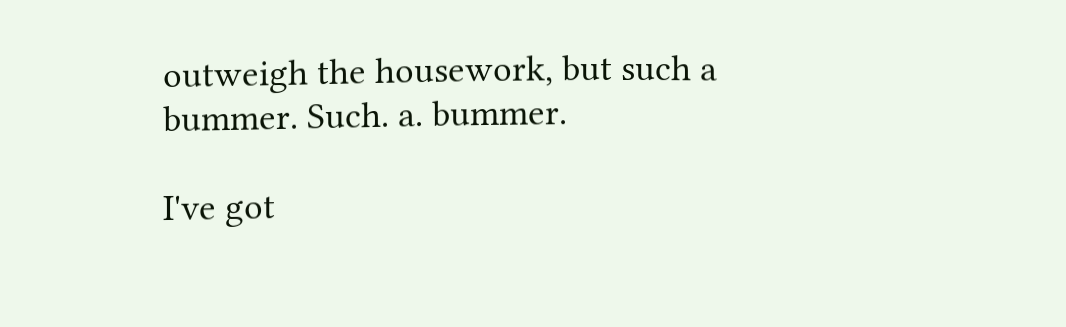outweigh the housework, but such a bummer. Such. a. bummer.

I've got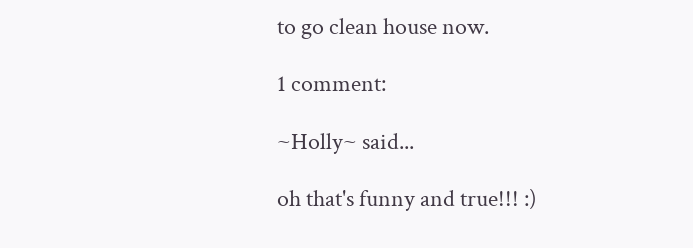to go clean house now.

1 comment:

~Holly~ said...

oh that's funny and true!!! :)